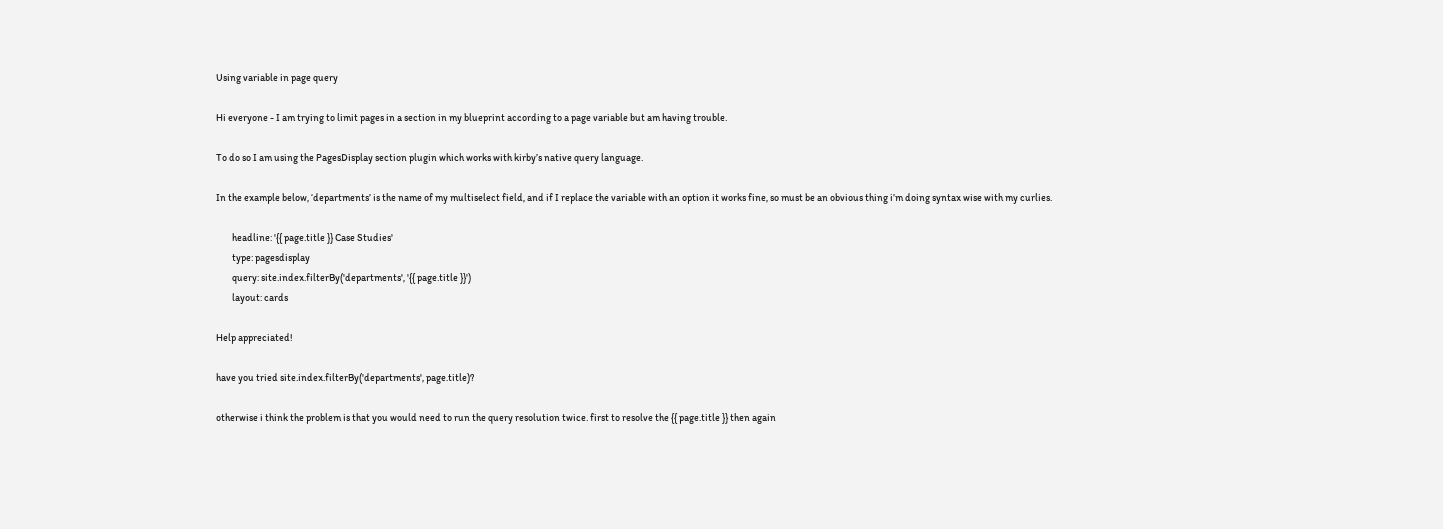Using variable in page query

Hi everyone - I am trying to limit pages in a section in my blueprint according to a page variable but am having trouble.

To do so I am using the PagesDisplay section plugin which works with kirby’s native query language.

In the example below, ‘departments’ is the name of my multiselect field, and if I replace the variable with an option it works fine, so must be an obvious thing i’m doing syntax wise with my curlies.

        headline: '{{ page.title }} Case Studies'
        type: pagesdisplay
        query: site.index.filterBy('departments', '{{ page.title }}')
        layout: cards

Help appreciated!

have you tried site.index.filterBy('departments', page.title)?

otherwise i think the problem is that you would need to run the query resolution twice. first to resolve the {{ page.title }} then again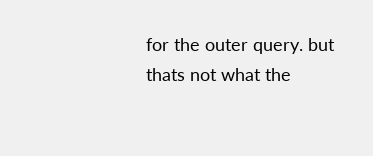for the outer query. but thats not what the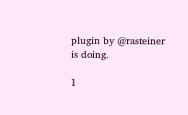plugin by @rasteiner is doing.

1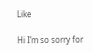Like

Hi I’m so sorry for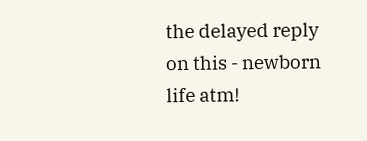the delayed reply on this - newborn life atm!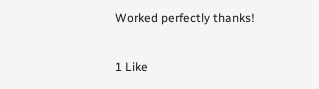Worked perfectly thanks!

1 Like